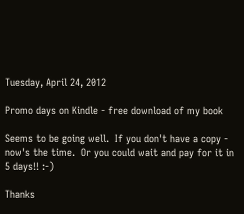Tuesday, April 24, 2012

Promo days on Kindle - free download of my book

Seems to be going well.  If you don't have a copy - now's the time.  Or you could wait and pay for it in 5 days!! :-)

Thanks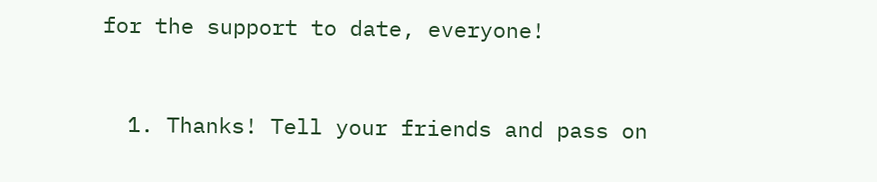for the support to date, everyone!


  1. Thanks! Tell your friends and pass on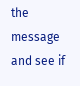the message and see if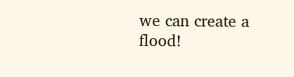we can create a flood!